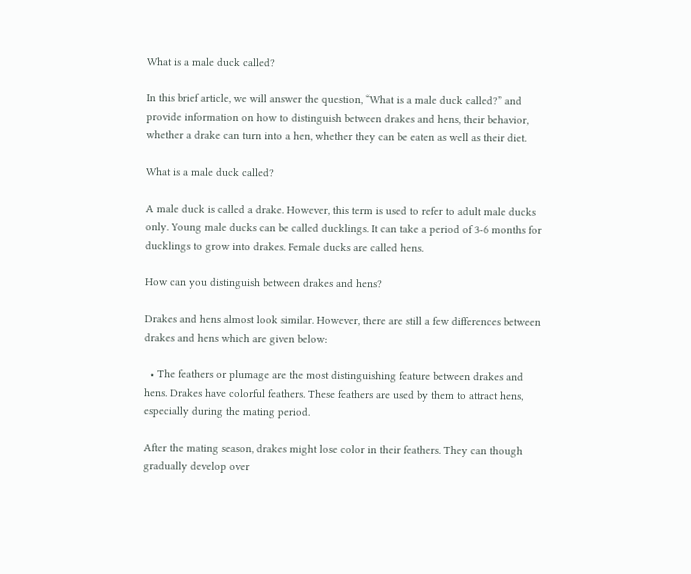What is a male duck called?

In this brief article, we will answer the question, “What is a male duck called?” and provide information on how to distinguish between drakes and hens, their behavior, whether a drake can turn into a hen, whether they can be eaten as well as their diet.

What is a male duck called?

A male duck is called a drake. However, this term is used to refer to adult male ducks only. Young male ducks can be called ducklings. It can take a period of 3-6 months for ducklings to grow into drakes. Female ducks are called hens.

How can you distinguish between drakes and hens?

Drakes and hens almost look similar. However, there are still a few differences between drakes and hens which are given below:

  • The feathers or plumage are the most distinguishing feature between drakes and hens. Drakes have colorful feathers. These feathers are used by them to attract hens, especially during the mating period.

After the mating season, drakes might lose color in their feathers. They can though gradually develop over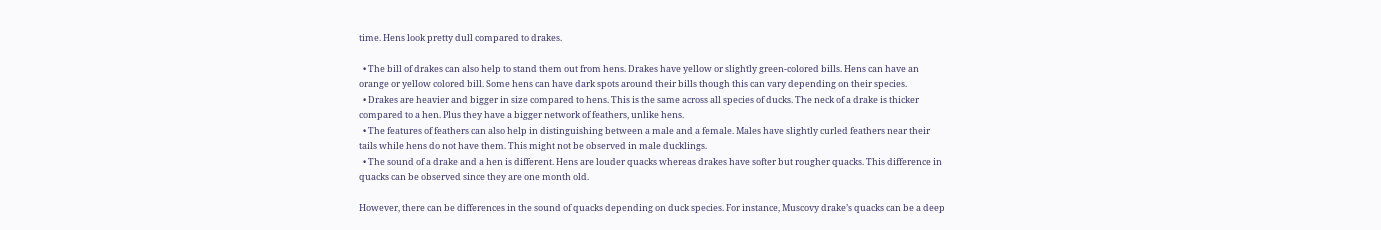time. Hens look pretty dull compared to drakes.

  • The bill of drakes can also help to stand them out from hens. Drakes have yellow or slightly green-colored bills. Hens can have an orange or yellow colored bill. Some hens can have dark spots around their bills though this can vary depending on their species.
  • Drakes are heavier and bigger in size compared to hens. This is the same across all species of ducks. The neck of a drake is thicker compared to a hen. Plus they have a bigger network of feathers, unlike hens.
  • The features of feathers can also help in distinguishing between a male and a female. Males have slightly curled feathers near their tails while hens do not have them. This might not be observed in male ducklings.
  • The sound of a drake and a hen is different. Hens are louder quacks whereas drakes have softer but rougher quacks. This difference in quacks can be observed since they are one month old.

However, there can be differences in the sound of quacks depending on duck species. For instance, Muscovy drake’s quacks can be a deep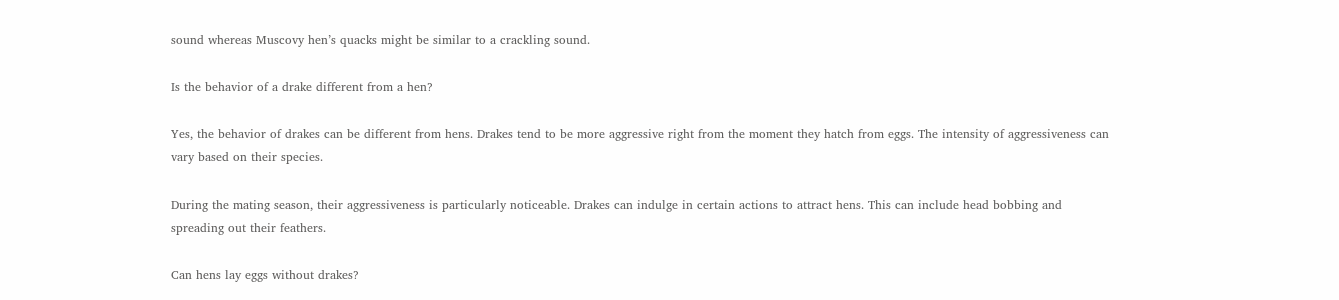sound whereas Muscovy hen’s quacks might be similar to a crackling sound.

Is the behavior of a drake different from a hen?

Yes, the behavior of drakes can be different from hens. Drakes tend to be more aggressive right from the moment they hatch from eggs. The intensity of aggressiveness can vary based on their species.

During the mating season, their aggressiveness is particularly noticeable. Drakes can indulge in certain actions to attract hens. This can include head bobbing and spreading out their feathers.

Can hens lay eggs without drakes?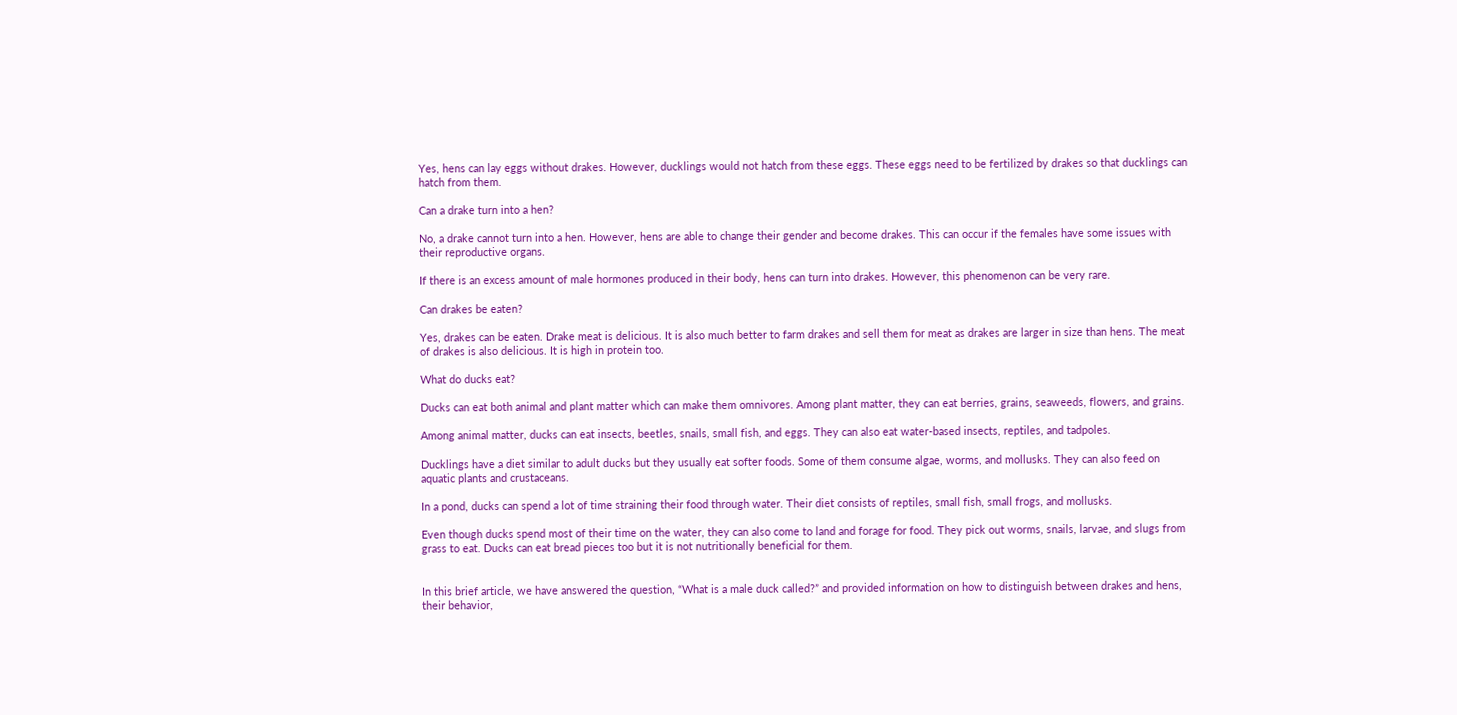Yes, hens can lay eggs without drakes. However, ducklings would not hatch from these eggs. These eggs need to be fertilized by drakes so that ducklings can hatch from them.

Can a drake turn into a hen?

No, a drake cannot turn into a hen. However, hens are able to change their gender and become drakes. This can occur if the females have some issues with their reproductive organs.

If there is an excess amount of male hormones produced in their body, hens can turn into drakes. However, this phenomenon can be very rare.

Can drakes be eaten?

Yes, drakes can be eaten. Drake meat is delicious. It is also much better to farm drakes and sell them for meat as drakes are larger in size than hens. The meat of drakes is also delicious. It is high in protein too.

What do ducks eat?

Ducks can eat both animal and plant matter which can make them omnivores. Among plant matter, they can eat berries, grains, seaweeds, flowers, and grains.

Among animal matter, ducks can eat insects, beetles, snails, small fish, and eggs. They can also eat water-based insects, reptiles, and tadpoles.

Ducklings have a diet similar to adult ducks but they usually eat softer foods. Some of them consume algae, worms, and mollusks. They can also feed on aquatic plants and crustaceans.

In a pond, ducks can spend a lot of time straining their food through water. Their diet consists of reptiles, small fish, small frogs, and mollusks.

Even though ducks spend most of their time on the water, they can also come to land and forage for food. They pick out worms, snails, larvae, and slugs from grass to eat. Ducks can eat bread pieces too but it is not nutritionally beneficial for them.


In this brief article, we have answered the question, “What is a male duck called?” and provided information on how to distinguish between drakes and hens, their behavior,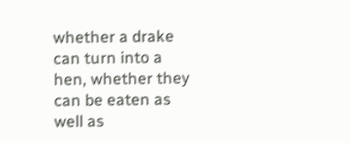whether a drake can turn into a hen, whether they can be eaten as well as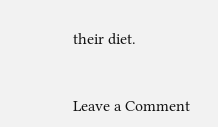their diet.


Leave a Comment